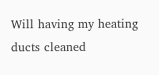Will having my heating ducts cleaned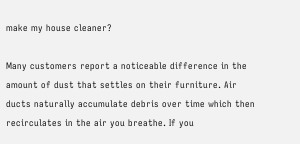make my house cleaner?

Many customers report a noticeable difference in the amount of dust that settles on their furniture. Air ducts naturally accumulate debris over time which then recirculates in the air you breathe. If you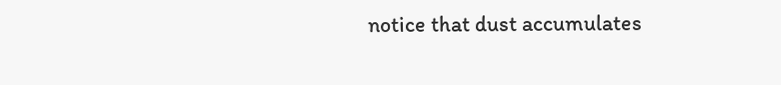notice that dust accumulates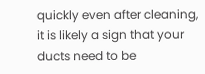quickly even after cleaning, it is likely a sign that your ducts need to be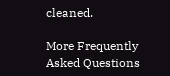cleaned.

More Frequently Asked Questions